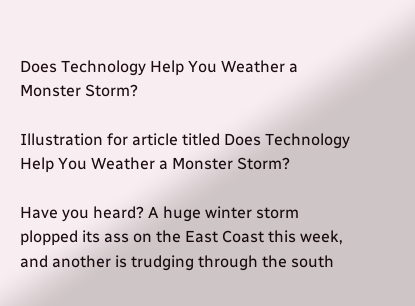Does Technology Help You Weather a Monster Storm?

Illustration for article titled Does Technology Help You Weather a Monster Storm?

Have you heard? A huge winter storm plopped its ass on the East Coast this week, and another is trudging through the south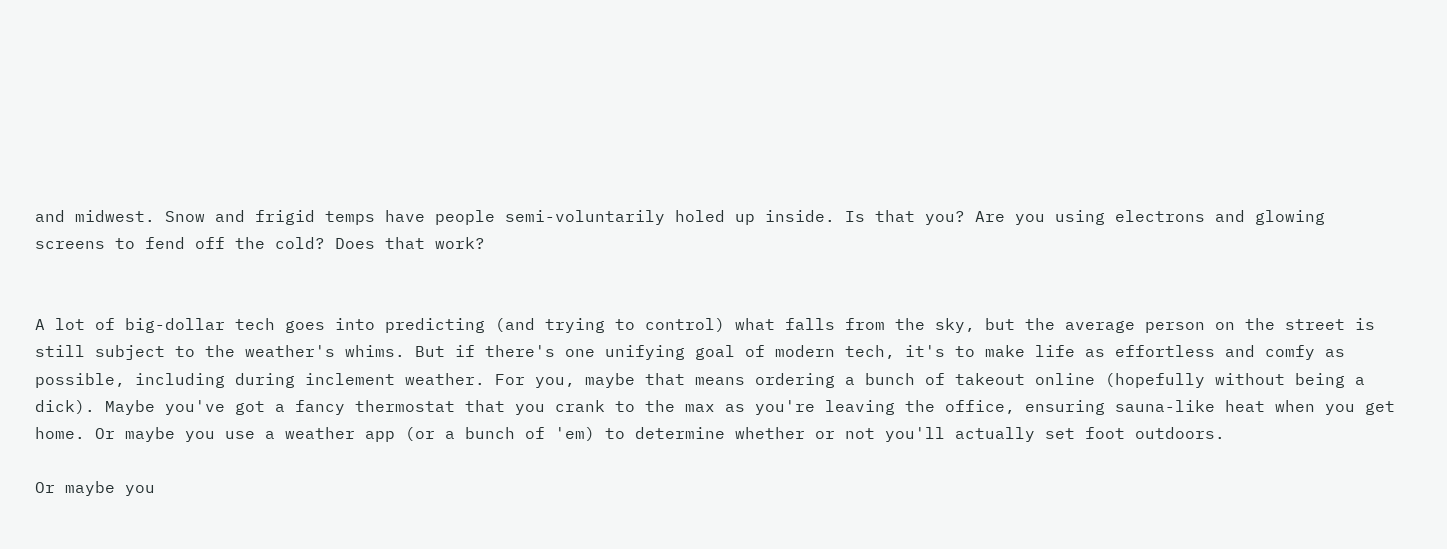and midwest. Snow and frigid temps have people semi-voluntarily holed up inside. Is that you? Are you using electrons and glowing screens to fend off the cold? Does that work?


A lot of big-dollar tech goes into predicting (and trying to control) what falls from the sky, but the average person on the street is still subject to the weather's whims. But if there's one unifying goal of modern tech, it's to make life as effortless and comfy as possible, including during inclement weather. For you, maybe that means ordering a bunch of takeout online (hopefully without being a dick). Maybe you've got a fancy thermostat that you crank to the max as you're leaving the office, ensuring sauna-like heat when you get home. Or maybe you use a weather app (or a bunch of 'em) to determine whether or not you'll actually set foot outdoors.

Or maybe you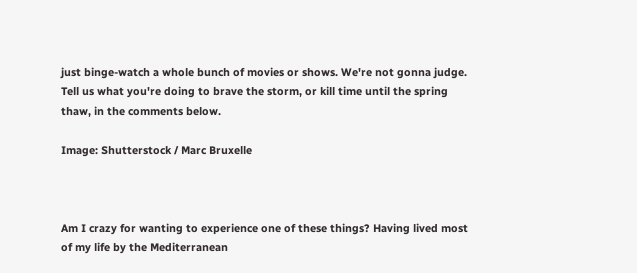just binge-watch a whole bunch of movies or shows. We're not gonna judge. Tell us what you're doing to brave the storm, or kill time until the spring thaw, in the comments below.

Image: Shutterstock / Marc Bruxelle



Am I crazy for wanting to experience one of these things? Having lived most of my life by the Mediterranean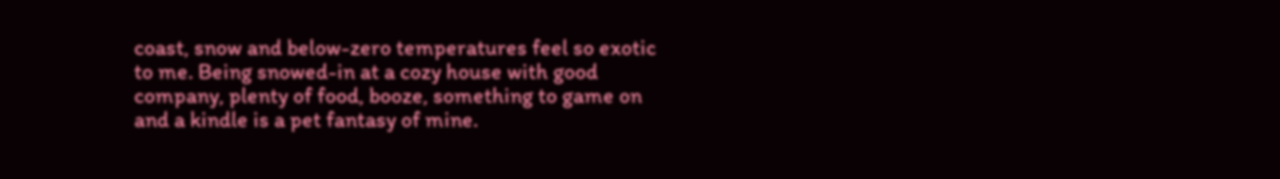coast, snow and below-zero temperatures feel so exotic to me. Being snowed-in at a cozy house with good company, plenty of food, booze, something to game on and a kindle is a pet fantasy of mine.